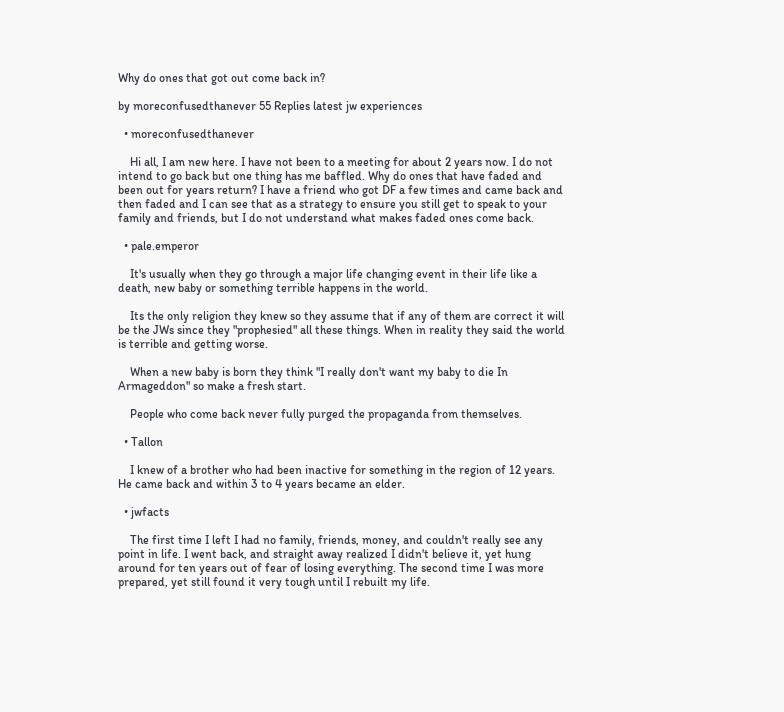Why do ones that got out come back in?

by moreconfusedthanever 55 Replies latest jw experiences

  • moreconfusedthanever

    Hi all, I am new here. I have not been to a meeting for about 2 years now. I do not intend to go back but one thing has me baffled. Why do ones that have faded and been out for years return? I have a friend who got DF a few times and came back and then faded and I can see that as a strategy to ensure you still get to speak to your family and friends, but I do not understand what makes faded ones come back.

  • pale.emperor

    It's usually when they go through a major life changing event in their life like a death, new baby or something terrible happens in the world.

    Its the only religion they knew so they assume that if any of them are correct it will be the JWs since they "prophesied" all these things. When in reality they said the world is terrible and getting worse.

    When a new baby is born they think "I really don't want my baby to die In Armageddon" so make a fresh start.

    People who come back never fully purged the propaganda from themselves.

  • Tallon

    I knew of a brother who had been inactive for something in the region of 12 years. He came back and within 3 to 4 years became an elder.

  • jwfacts

    The first time I left I had no family, friends, money, and couldn't really see any point in life. I went back, and straight away realized I didn't believe it, yet hung around for ten years out of fear of losing everything. The second time I was more prepared, yet still found it very tough until I rebuilt my life.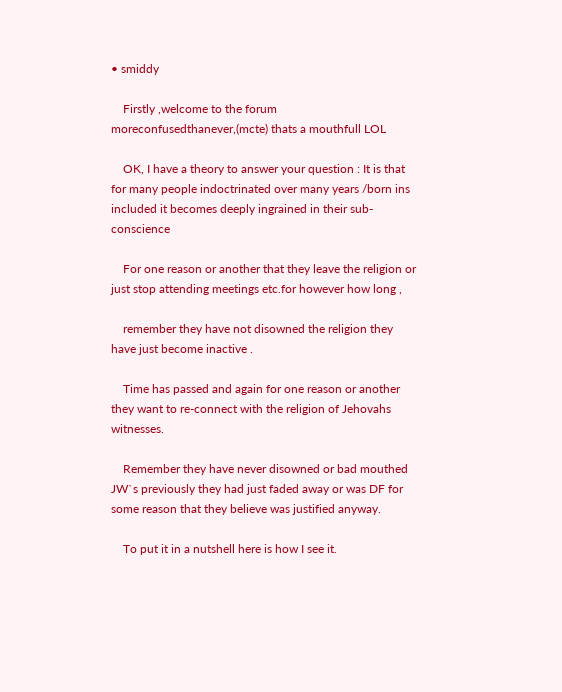• smiddy

    Firstly ,welcome to the forum moreconfusedthanever,(mcte) thats a mouthfull LOL

    OK, I have a theory to answer your question : It is that for many people indoctrinated over many years /born ins included it becomes deeply ingrained in their sub-conscience

    For one reason or another that they leave the religion or just stop attending meetings etc.for however how long ,

    remember they have not disowned the religion they have just become inactive .

    Time has passed and again for one reason or another they want to re-connect with the religion of Jehovahs witnesses.

    Remember they have never disowned or bad mouthed JW`s previously they had just faded away or was DF for some reason that they believe was justified anyway.

    To put it in a nutshell here is how I see it.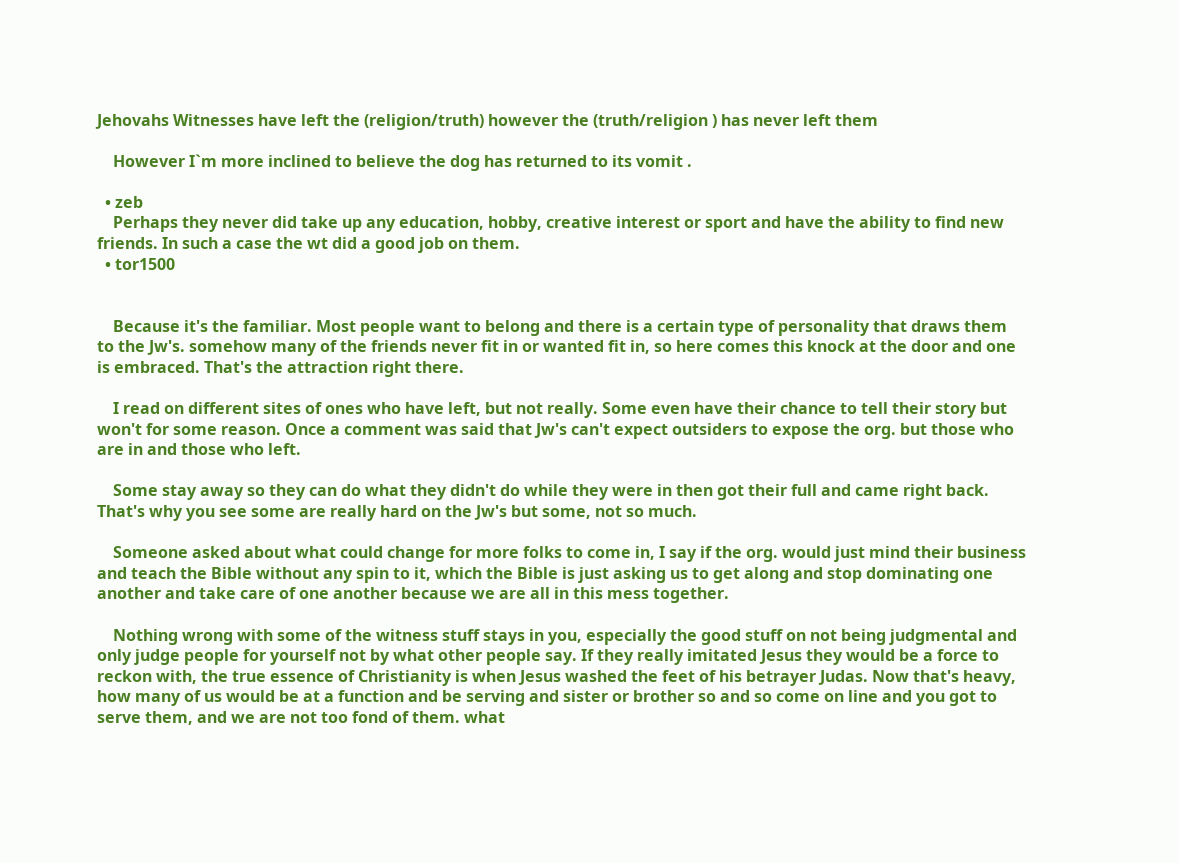Jehovahs Witnesses have left the (religion/truth) however the (truth/religion ) has never left them

    However I`m more inclined to believe the dog has returned to its vomit .

  • zeb
    Perhaps they never did take up any education, hobby, creative interest or sport and have the ability to find new friends. In such a case the wt did a good job on them.
  • tor1500


    Because it's the familiar. Most people want to belong and there is a certain type of personality that draws them to the Jw's. somehow many of the friends never fit in or wanted fit in, so here comes this knock at the door and one is embraced. That's the attraction right there.

    I read on different sites of ones who have left, but not really. Some even have their chance to tell their story but won't for some reason. Once a comment was said that Jw's can't expect outsiders to expose the org. but those who are in and those who left.

    Some stay away so they can do what they didn't do while they were in then got their full and came right back. That's why you see some are really hard on the Jw's but some, not so much.

    Someone asked about what could change for more folks to come in, I say if the org. would just mind their business and teach the Bible without any spin to it, which the Bible is just asking us to get along and stop dominating one another and take care of one another because we are all in this mess together.

    Nothing wrong with some of the witness stuff stays in you, especially the good stuff on not being judgmental and only judge people for yourself not by what other people say. If they really imitated Jesus they would be a force to reckon with, the true essence of Christianity is when Jesus washed the feet of his betrayer Judas. Now that's heavy, how many of us would be at a function and be serving and sister or brother so and so come on line and you got to serve them, and we are not too fond of them. what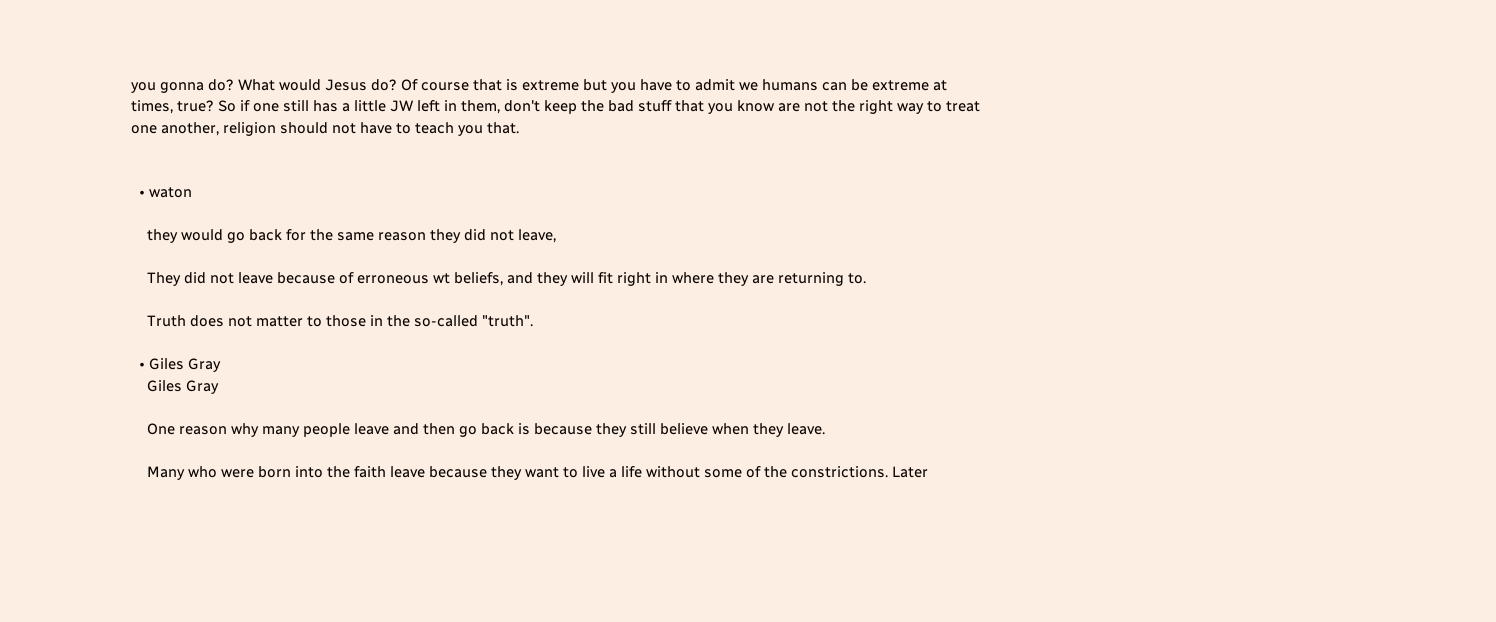you gonna do? What would Jesus do? Of course that is extreme but you have to admit we humans can be extreme at times, true? So if one still has a little JW left in them, don't keep the bad stuff that you know are not the right way to treat one another, religion should not have to teach you that.


  • waton

    they would go back for the same reason they did not leave,

    They did not leave because of erroneous wt beliefs, and they will fit right in where they are returning to.

    Truth does not matter to those in the so-called "truth".

  • Giles Gray
    Giles Gray

    One reason why many people leave and then go back is because they still believe when they leave.

    Many who were born into the faith leave because they want to live a life without some of the constrictions. Later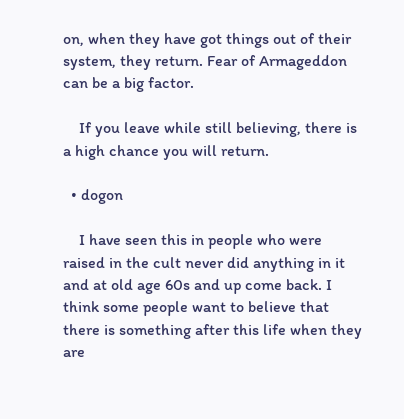on, when they have got things out of their system, they return. Fear of Armageddon can be a big factor.

    If you leave while still believing, there is a high chance you will return.

  • dogon

    I have seen this in people who were raised in the cult never did anything in it and at old age 60s and up come back. I think some people want to believe that there is something after this life when they are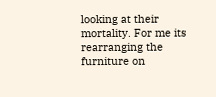looking at their mortality. For me its rearranging the furniture on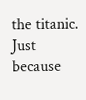the titanic. Just because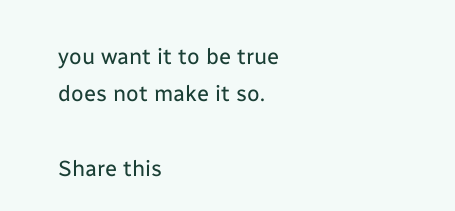you want it to be true does not make it so.

Share this